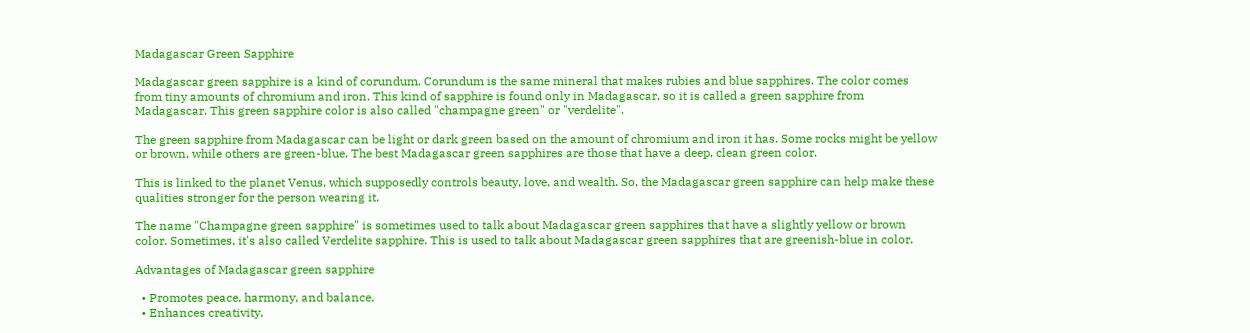Madagascar Green Sapphire

Madagascar green sapphire is a kind of corundum. Corundum is the same mineral that makes rubies and blue sapphires. The color comes from tiny amounts of chromium and iron. This kind of sapphire is found only in Madagascar, so it is called a green sapphire from Madagascar. This green sapphire color is also called "champagne green" or "verdelite".

The green sapphire from Madagascar can be light or dark green based on the amount of chromium and iron it has. Some rocks might be yellow or brown, while others are green-blue. The best Madagascar green sapphires are those that have a deep, clean green color.

This is linked to the planet Venus, which supposedly controls beauty, love, and wealth. So, the Madagascar green sapphire can help make these qualities stronger for the person wearing it.

The name "Champagne green sapphire" is sometimes used to talk about Madagascar green sapphires that have a slightly yellow or brown color. Sometimes, it's also called Verdelite sapphire. This is used to talk about Madagascar green sapphires that are greenish-blue in color.

Advantages of Madagascar green sapphire

  • Promotes peace, harmony, and balance.
  • Enhances creativity,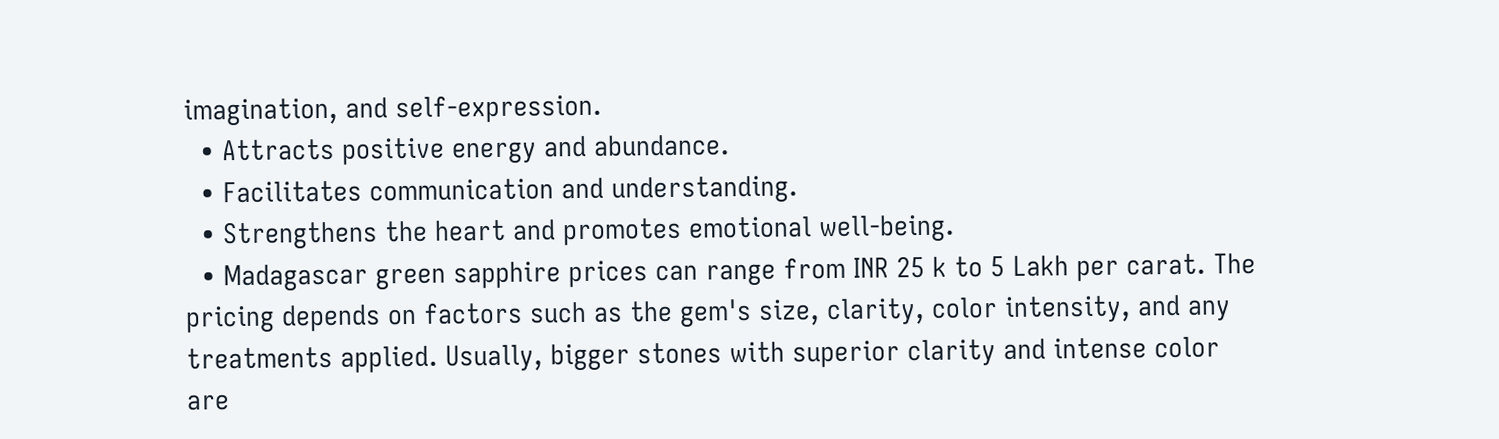imagination, and self-expression.
  • Attracts positive energy and abundance.
  • Facilitates communication and understanding.
  • Strengthens the heart and promotes emotional well-being.
  • Madagascar green sapphire prices can range from INR 25 k to 5 Lakh per carat. The pricing depends on factors such as the gem's size, clarity, color intensity, and any treatments applied. Usually, bigger stones with superior clarity and intense color are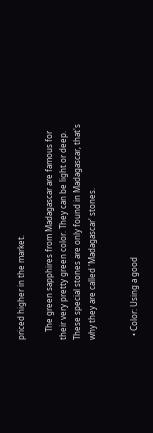priced higher in the market.

    The green sapphires from Madagascar are famous for their very pretty green color. They can be light or deep. These special stones are only found in Madagascar, that's why they are called 'Madagascar' stones.


  • Color: Using a good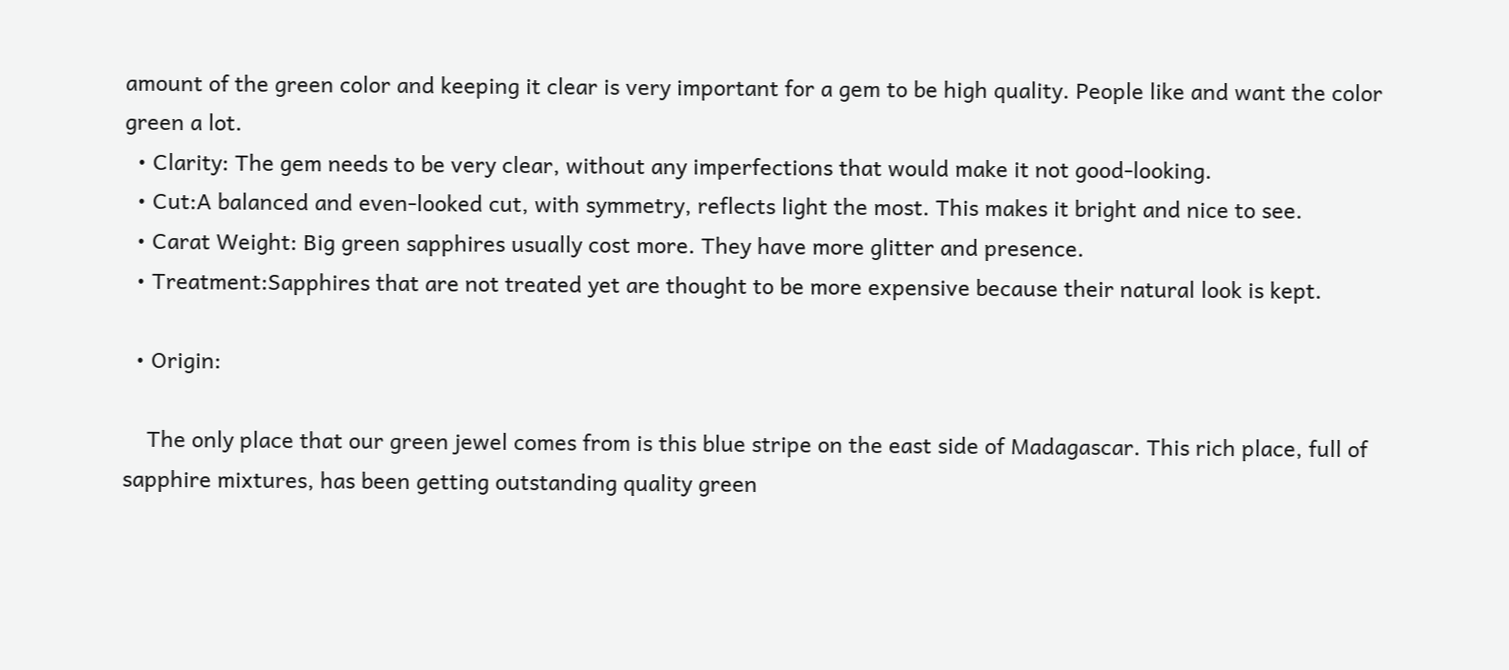amount of the green color and keeping it clear is very important for a gem to be high quality. People like and want the color green a lot.
  • Clarity: The gem needs to be very clear, without any imperfections that would make it not good-looking.
  • Cut:A balanced and even-looked cut, with symmetry, reflects light the most. This makes it bright and nice to see.
  • Carat Weight: Big green sapphires usually cost more. They have more glitter and presence.
  • Treatment:Sapphires that are not treated yet are thought to be more expensive because their natural look is kept.

  • Origin:

    The only place that our green jewel comes from is this blue stripe on the east side of Madagascar. This rich place, full of sapphire mixtures, has been getting outstanding quality green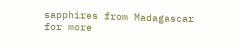sapphires from Madagascar for more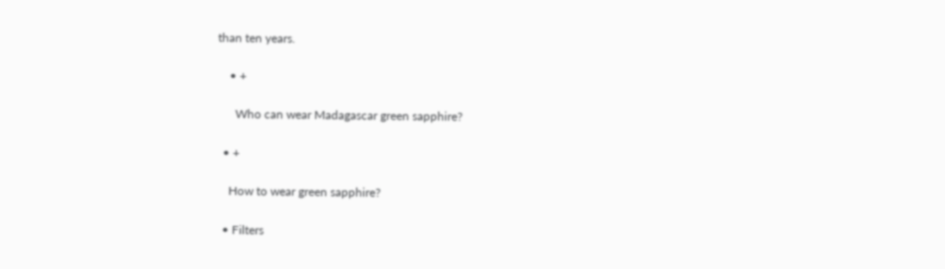than ten years.

    • +

      Who can wear Madagascar green sapphire?

  • +

    How to wear green sapphire?

  • Filters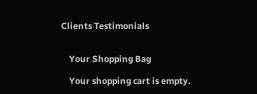Clients Testimonials


    Your Shopping Bag

    Your shopping cart is empty.